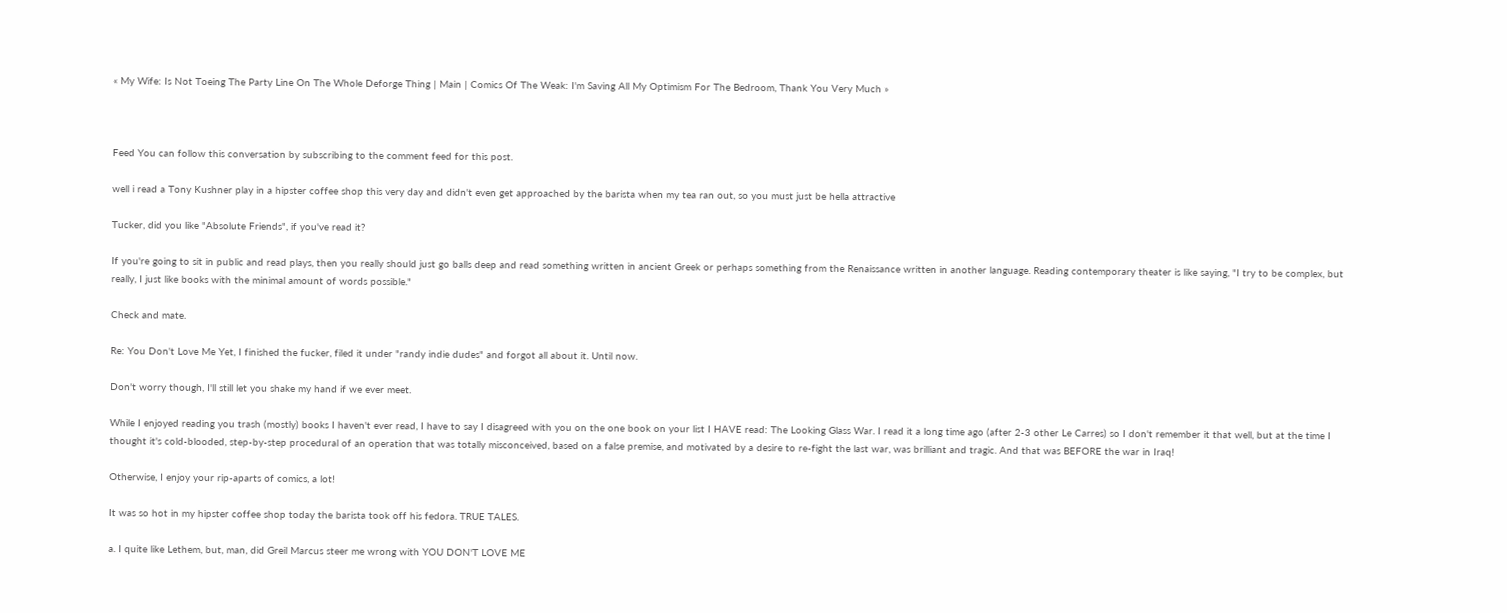« My Wife: Is Not Toeing The Party Line On The Whole Deforge Thing | Main | Comics Of The Weak: I'm Saving All My Optimism For The Bedroom, Thank You Very Much »



Feed You can follow this conversation by subscribing to the comment feed for this post.

well i read a Tony Kushner play in a hipster coffee shop this very day and didn't even get approached by the barista when my tea ran out, so you must just be hella attractive

Tucker, did you like "Absolute Friends", if you've read it?

If you're going to sit in public and read plays, then you really should just go balls deep and read something written in ancient Greek or perhaps something from the Renaissance written in another language. Reading contemporary theater is like saying, "I try to be complex, but really, I just like books with the minimal amount of words possible."

Check and mate.

Re: You Don't Love Me Yet, I finished the fucker, filed it under "randy indie dudes" and forgot all about it. Until now.

Don't worry though, I'll still let you shake my hand if we ever meet.

While I enjoyed reading you trash (mostly) books I haven't ever read, I have to say I disagreed with you on the one book on your list I HAVE read: The Looking Glass War. I read it a long time ago (after 2-3 other Le Carres) so I don't remember it that well, but at the time I thought it's cold-blooded, step-by-step procedural of an operation that was totally misconceived, based on a false premise, and motivated by a desire to re-fight the last war, was brilliant and tragic. And that was BEFORE the war in Iraq!

Otherwise, I enjoy your rip-aparts of comics, a lot!

It was so hot in my hipster coffee shop today the barista took off his fedora. TRUE TALES.

a. I quite like Lethem, but, man, did Greil Marcus steer me wrong with YOU DON'T LOVE ME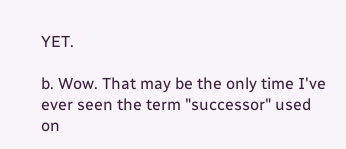YET.

b. Wow. That may be the only time I've ever seen the term "successor" used on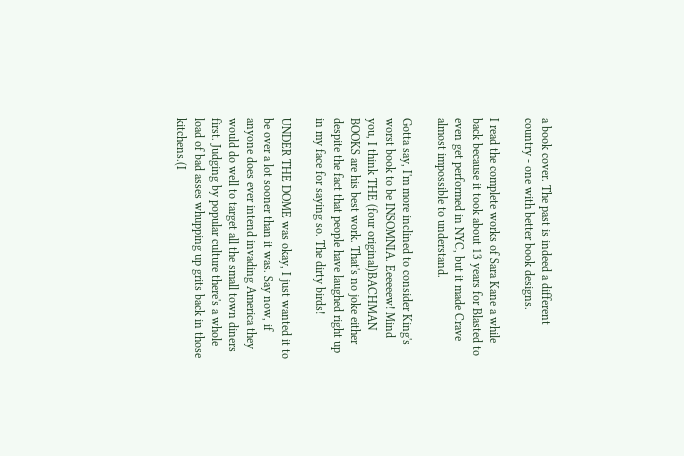a book cover. The past is indeed a different country - one with better book designs.

I read the complete works of Sara Kane a while back because it took about 13 years for Blasted to even get performed in NYC, but it made Crave almost impossible to understand.

Gotta say, I'm more inclined to consider King's worst book to be INSOMNIA. Eeeeeew! Mind you, I think THE (four original)BACHMAN BOOKS are his best work. That's no joke either despite the fact that people have laughed right up in my face for saying so. The dirty birds!

UNDER THE DOME was okay, I just wanted it to be over a lot sooner than it was. Say now, if anyone does ever intend invading America they would do well to target all the small town diners first. Judging by popular culture there's a whole load of bad asses whupping up grits back in those kitchens.(I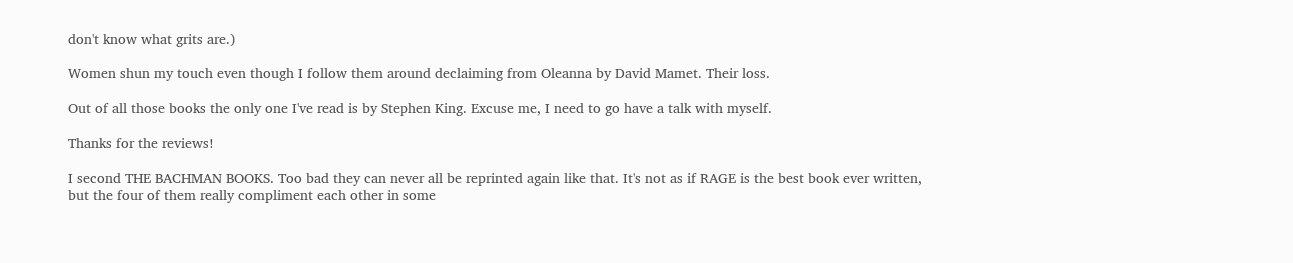don't know what grits are.)

Women shun my touch even though I follow them around declaiming from Oleanna by David Mamet. Their loss.

Out of all those books the only one I've read is by Stephen King. Excuse me, I need to go have a talk with myself.

Thanks for the reviews!

I second THE BACHMAN BOOKS. Too bad they can never all be reprinted again like that. It's not as if RAGE is the best book ever written, but the four of them really compliment each other in some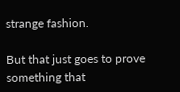strange fashion.

But that just goes to prove something that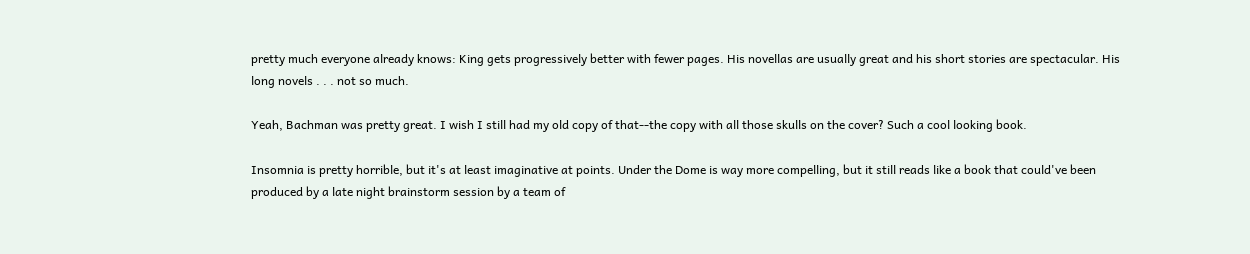pretty much everyone already knows: King gets progressively better with fewer pages. His novellas are usually great and his short stories are spectacular. His long novels . . . not so much.

Yeah, Bachman was pretty great. I wish I still had my old copy of that--the copy with all those skulls on the cover? Such a cool looking book.

Insomnia is pretty horrible, but it's at least imaginative at points. Under the Dome is way more compelling, but it still reads like a book that could've been produced by a late night brainstorm session by a team of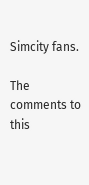Simcity fans.

The comments to this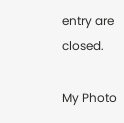entry are closed.

My Photo